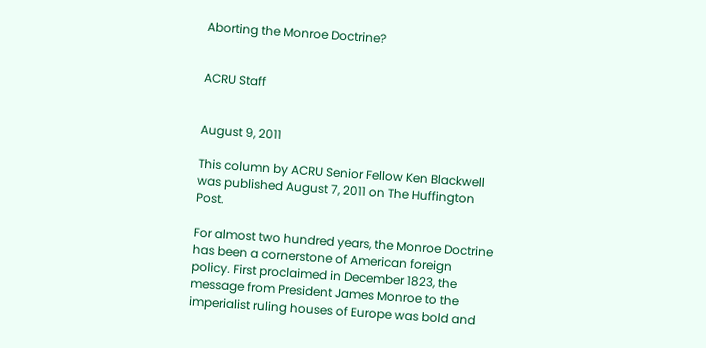Aborting the Monroe Doctrine?


ACRU Staff


August 9, 2011

This column by ACRU Senior Fellow Ken Blackwell was published August 7, 2011 on The Huffington Post.

For almost two hundred years, the Monroe Doctrine has been a cornerstone of American foreign policy. First proclaimed in December 1823, the message from President James Monroe to the imperialist ruling houses of Europe was bold and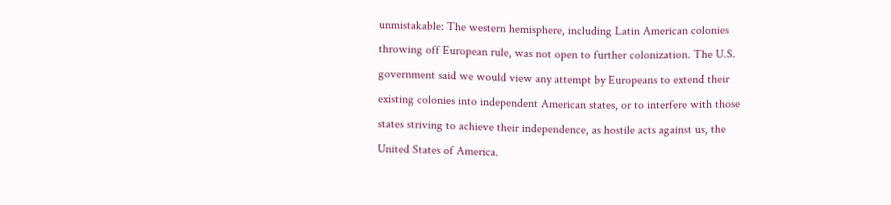unmistakable: The western hemisphere, including Latin American colonies throwing off European rule, was not open to further colonization. The U.S. government said we would view any attempt by Europeans to extend their existing colonies into independent American states, or to interfere with those states striving to achieve their independence, as hostile acts against us, the United States of America.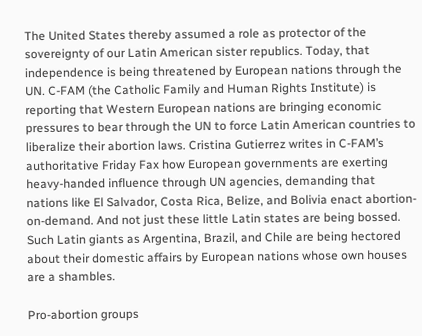The United States thereby assumed a role as protector of the sovereignty of our Latin American sister republics. Today, that independence is being threatened by European nations through the UN. C-FAM (the Catholic Family and Human Rights Institute) is reporting that Western European nations are bringing economic pressures to bear through the UN to force Latin American countries to liberalize their abortion laws. Cristina Gutierrez writes in C-FAM’s authoritative Friday Fax how European governments are exerting heavy-handed influence through UN agencies, demanding that nations like El Salvador, Costa Rica, Belize, and Bolivia enact abortion-on-demand. And not just these little Latin states are being bossed. Such Latin giants as Argentina, Brazil, and Chile are being hectored about their domestic affairs by European nations whose own houses are a shambles.

Pro-abortion groups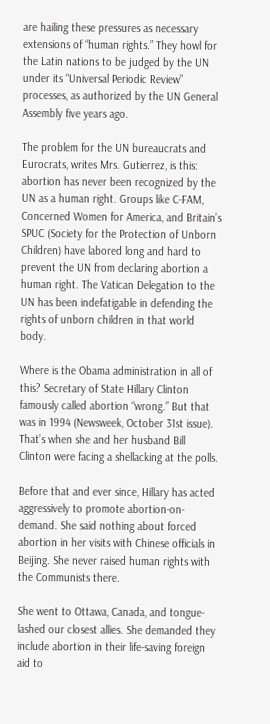are hailing these pressures as necessary extensions of “human rights.” They howl for the Latin nations to be judged by the UN under its “Universal Periodic Review” processes, as authorized by the UN General Assembly five years ago.

The problem for the UN bureaucrats and Eurocrats, writes Mrs. Gutierrez, is this: abortion has never been recognized by the UN as a human right. Groups like C-FAM, Concerned Women for America, and Britain’s SPUC (Society for the Protection of Unborn Children) have labored long and hard to prevent the UN from declaring abortion a human right. The Vatican Delegation to the UN has been indefatigable in defending the rights of unborn children in that world body.

Where is the Obama administration in all of this? Secretary of State Hillary Clinton famously called abortion “wrong.” But that was in 1994 (Newsweek, October 31st issue). That’s when she and her husband Bill Clinton were facing a shellacking at the polls.

Before that and ever since, Hillary has acted aggressively to promote abortion-on-demand. She said nothing about forced abortion in her visits with Chinese officials in Beijing. She never raised human rights with the Communists there.

She went to Ottawa, Canada, and tongue-lashed our closest allies. She demanded they include abortion in their life-saving foreign aid to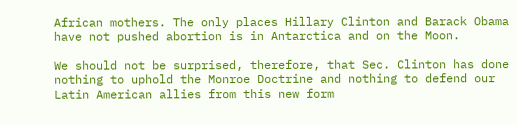African mothers. The only places Hillary Clinton and Barack Obama have not pushed abortion is in Antarctica and on the Moon.

We should not be surprised, therefore, that Sec. Clinton has done nothing to uphold the Monroe Doctrine and nothing to defend our Latin American allies from this new form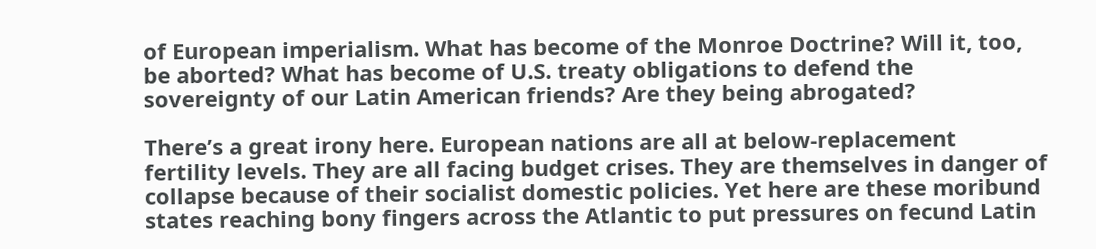of European imperialism. What has become of the Monroe Doctrine? Will it, too, be aborted? What has become of U.S. treaty obligations to defend the sovereignty of our Latin American friends? Are they being abrogated?

There’s a great irony here. European nations are all at below-replacement fertility levels. They are all facing budget crises. They are themselves in danger of collapse because of their socialist domestic policies. Yet here are these moribund states reaching bony fingers across the Atlantic to put pressures on fecund Latin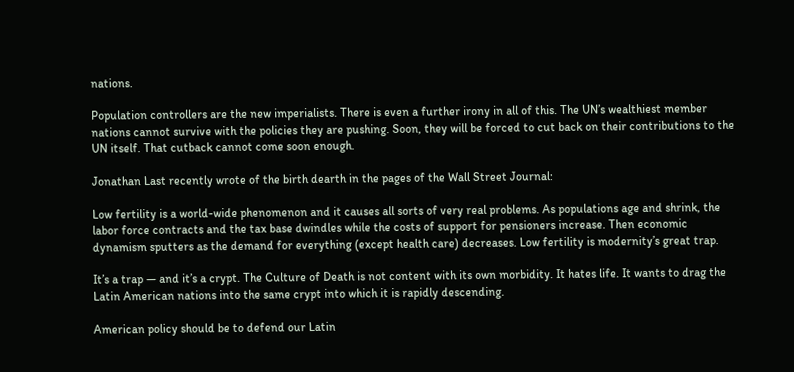nations.

Population controllers are the new imperialists. There is even a further irony in all of this. The UN’s wealthiest member nations cannot survive with the policies they are pushing. Soon, they will be forced to cut back on their contributions to the UN itself. That cutback cannot come soon enough.

Jonathan Last recently wrote of the birth dearth in the pages of the Wall Street Journal:

Low fertility is a world-wide phenomenon and it causes all sorts of very real problems. As populations age and shrink, the labor force contracts and the tax base dwindles while the costs of support for pensioners increase. Then economic dynamism sputters as the demand for everything (except health care) decreases. Low fertility is modernity’s great trap.

It’s a trap — and it’s a crypt. The Culture of Death is not content with its own morbidity. It hates life. It wants to drag the Latin American nations into the same crypt into which it is rapidly descending.

American policy should be to defend our Latin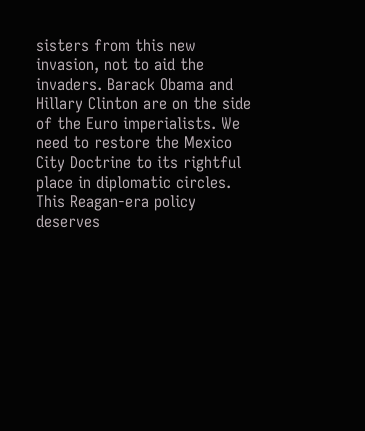sisters from this new invasion, not to aid the invaders. Barack Obama and Hillary Clinton are on the side of the Euro imperialists. We need to restore the Mexico City Doctrine to its rightful place in diplomatic circles. This Reagan-era policy deserves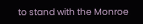to stand with the Monroe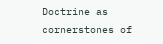Doctrine as cornerstones of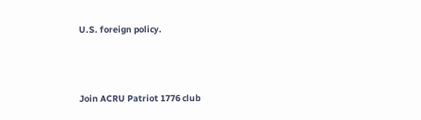U.S. foreign policy.



Join ACRU Patriot 1776 club